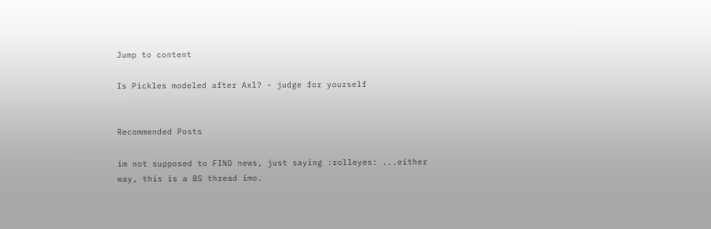Jump to content

Is Pickles modeled after Axl? - judge for yourself


Recommended Posts

im not supposed to FIND news, just saying :rolleyes: ...either way, this is a BS thread imo.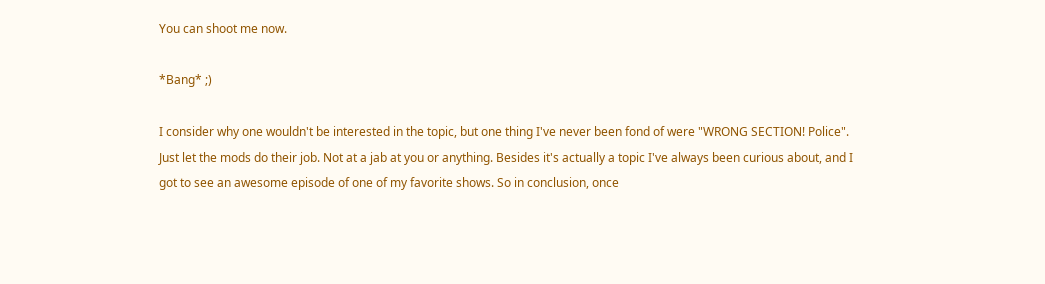You can shoot me now.

*Bang* ;)

I consider why one wouldn't be interested in the topic, but one thing I've never been fond of were "WRONG SECTION! Police". Just let the mods do their job. Not at a jab at you or anything. Besides it's actually a topic I've always been curious about, and I got to see an awesome episode of one of my favorite shows. So in conclusion, once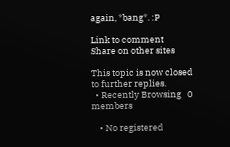again, *bang*. :P

Link to comment
Share on other sites

This topic is now closed to further replies.
  • Recently Browsing   0 members

    • No registered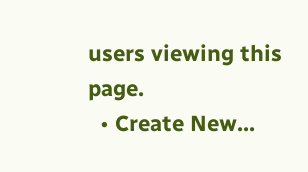users viewing this page.
  • Create New...